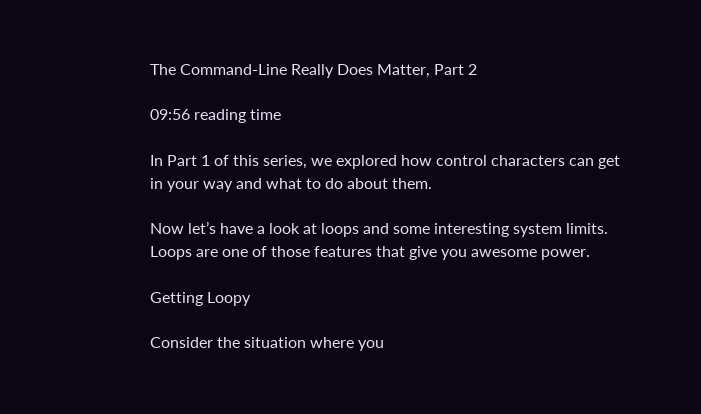The Command-Line Really Does Matter, Part 2

09:56 reading time

In Part 1 of this series, we explored how control characters can get in your way and what to do about them.

Now let’s have a look at loops and some interesting system limits. Loops are one of those features that give you awesome power.

Getting Loopy

Consider the situation where you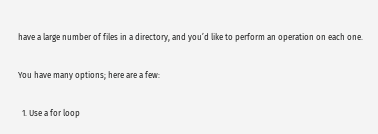have a large number of files in a directory, and you’d like to perform an operation on each one.

You have many options; here are a few:

  1. Use a for loop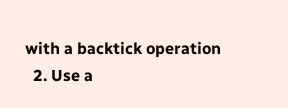with a backtick operation
  2. Use a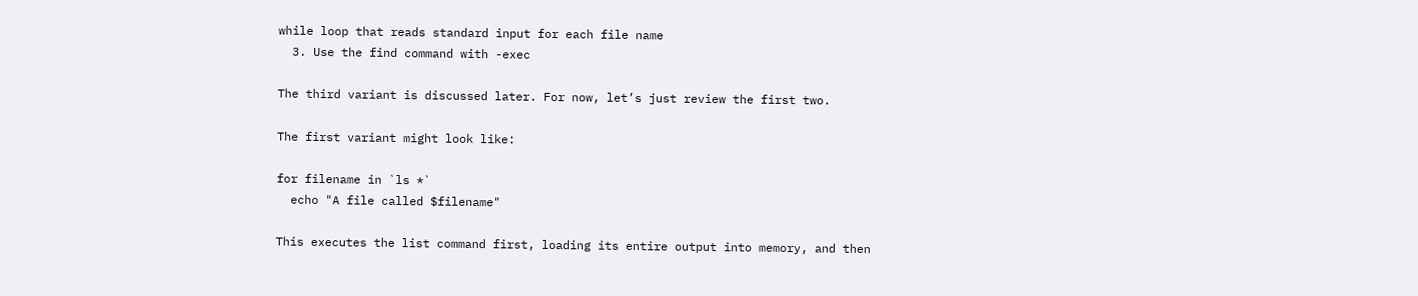while loop that reads standard input for each file name
  3. Use the find command with -exec

The third variant is discussed later. For now, let’s just review the first two.

The first variant might look like:

for filename in `ls *`
  echo "A file called $filename"

This executes the list command first, loading its entire output into memory, and then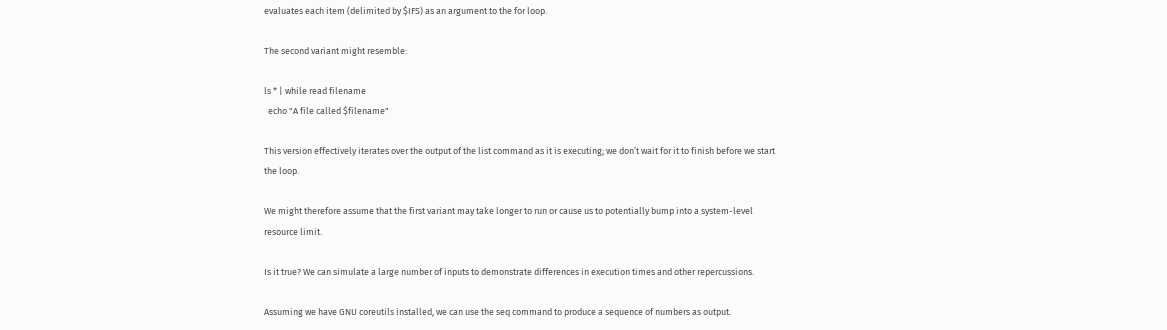evaluates each item (delimited by $IFS) as an argument to the for loop.

The second variant might resemble:

ls * | while read filename
  echo "A file called $filename"

This version effectively iterates over the output of the list command as it is executing; we don’t wait for it to finish before we start the loop.

We might therefore assume that the first variant may take longer to run or cause us to potentially bump into a system-level resource limit.

Is it true? We can simulate a large number of inputs to demonstrate differences in execution times and other repercussions.

Assuming we have GNU coreutils installed, we can use the seq command to produce a sequence of numbers as output.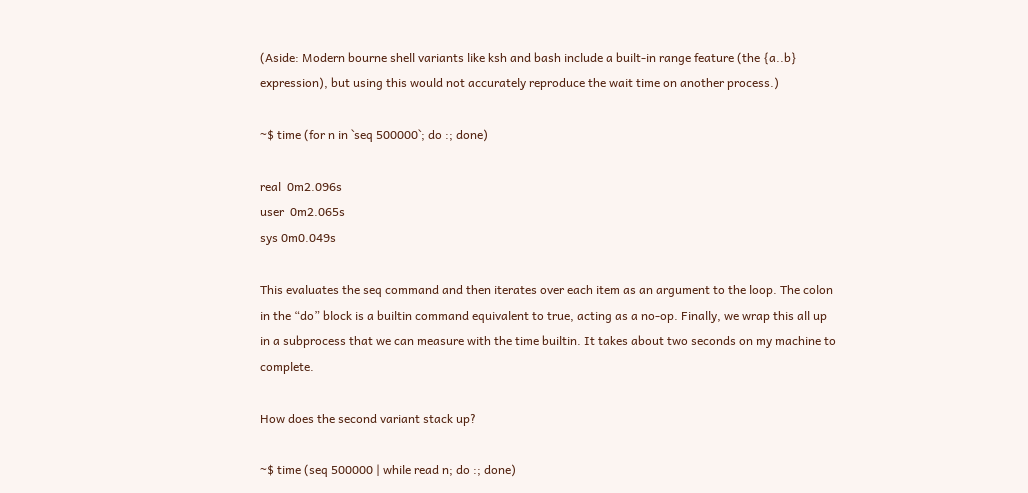(Aside: Modern bourne shell variants like ksh and bash include a built-in range feature (the {a..b} expression), but using this would not accurately reproduce the wait time on another process.)

~$ time (for n in `seq 500000`; do :; done)

real  0m2.096s
user  0m2.065s
sys 0m0.049s

This evaluates the seq command and then iterates over each item as an argument to the loop. The colon in the “do” block is a builtin command equivalent to true, acting as a no-op. Finally, we wrap this all up in a subprocess that we can measure with the time builtin. It takes about two seconds on my machine to complete.

How does the second variant stack up?

~$ time (seq 500000 | while read n; do :; done)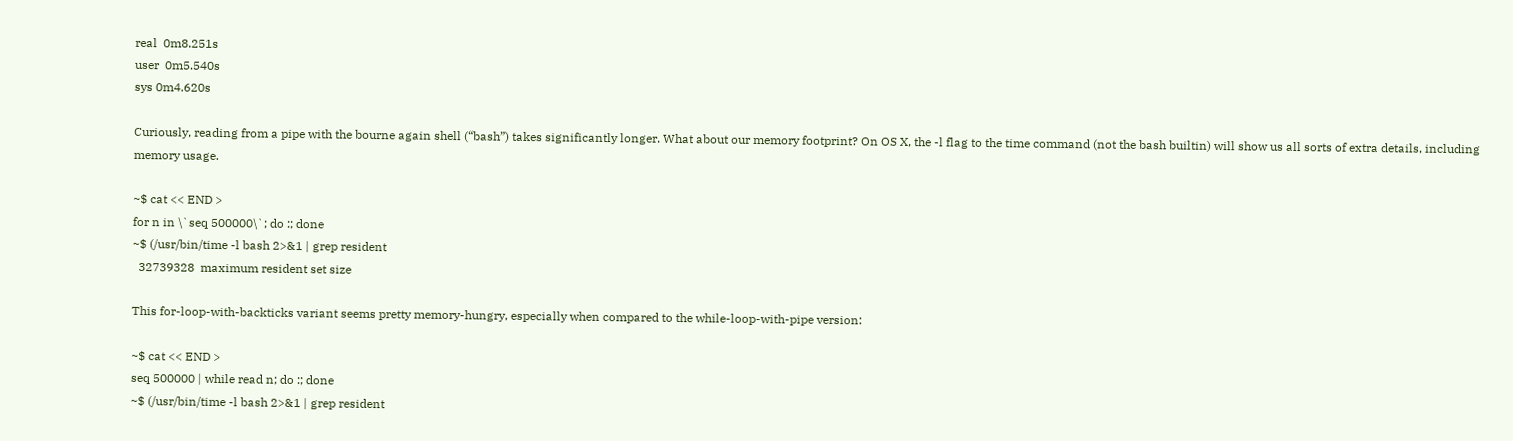real  0m8.251s
user  0m5.540s
sys 0m4.620s

Curiously, reading from a pipe with the bourne again shell (“bash”) takes significantly longer. What about our memory footprint? On OS X, the -l flag to the time command (not the bash builtin) will show us all sorts of extra details, including memory usage.

~$ cat << END >
for n in \`seq 500000\`; do :; done
~$ (/usr/bin/time -l bash 2>&1 | grep resident
  32739328  maximum resident set size

This for-loop-with-backticks variant seems pretty memory-hungry, especially when compared to the while-loop-with-pipe version:

~$ cat << END >
seq 500000 | while read n; do :; done
~$ (/usr/bin/time -l bash 2>&1 | grep resident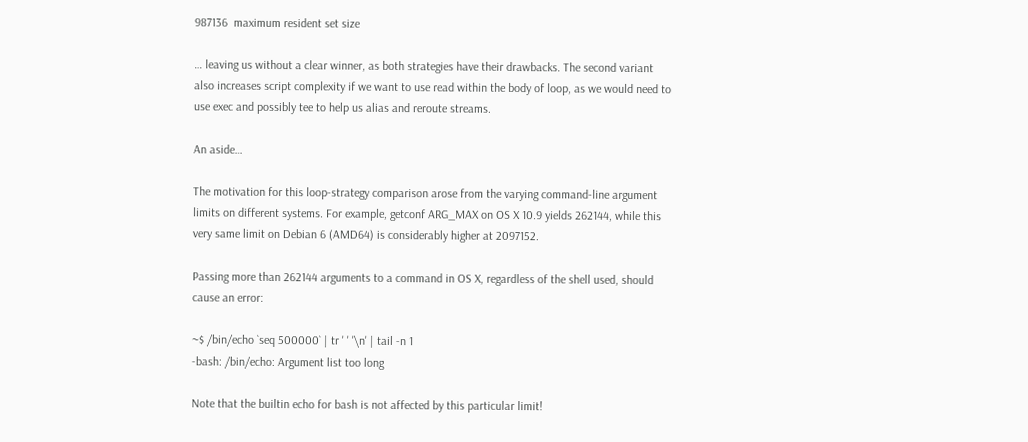987136  maximum resident set size

… leaving us without a clear winner, as both strategies have their drawbacks. The second variant also increases script complexity if we want to use read within the body of loop, as we would need to use exec and possibly tee to help us alias and reroute streams.

An aside…

The motivation for this loop-strategy comparison arose from the varying command-line argument limits on different systems. For example, getconf ARG_MAX on OS X 10.9 yields 262144, while this very same limit on Debian 6 (AMD64) is considerably higher at 2097152.

Passing more than 262144 arguments to a command in OS X, regardless of the shell used, should cause an error:

~$ /bin/echo `seq 500000` | tr ' ' '\n' | tail -n 1
-bash: /bin/echo: Argument list too long

Note that the builtin echo for bash is not affected by this particular limit!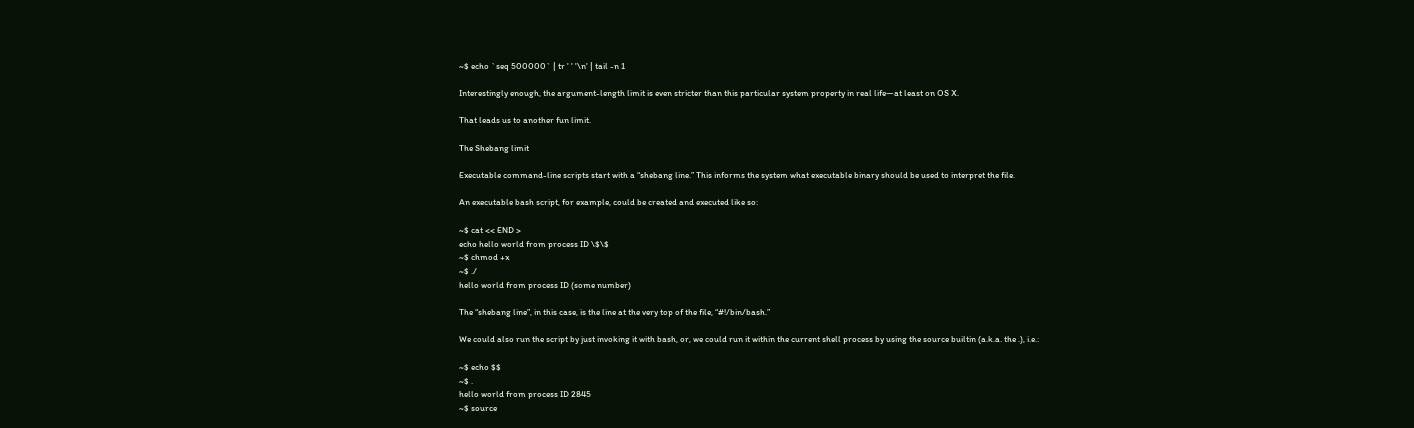~$ echo `seq 500000` | tr ' ' '\n' | tail -n 1

Interestingly enough, the argument-length limit is even stricter than this particular system property in real life—at least on OS X.

That leads us to another fun limit.

The Shebang limit

Executable command-line scripts start with a “shebang line.” This informs the system what executable binary should be used to interpret the file.

An executable bash script, for example, could be created and executed like so:

~$ cat << END >
echo hello world from process ID \$\$
~$ chmod +x
~$ ./
hello world from process ID (some number)

The “shebang line”, in this case, is the line at the very top of the file, “#!/bin/bash.”

We could also run the script by just invoking it with bash, or, we could run it within the current shell process by using the source builtin (a.k.a. the .), i.e.:

~$ echo $$
~$ .
hello world from process ID 2845
~$ source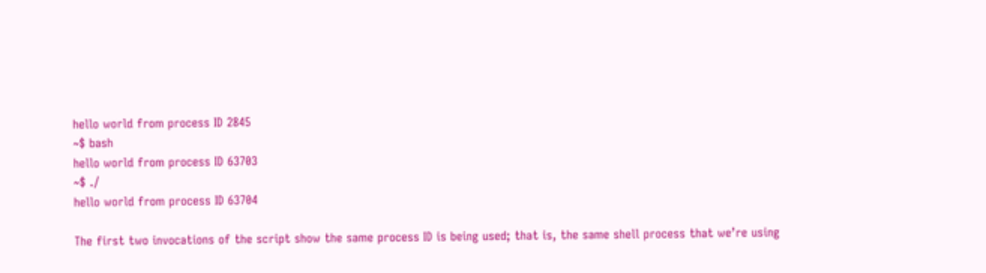hello world from process ID 2845
~$ bash
hello world from process ID 63703
~$ ./
hello world from process ID 63704

The first two invocations of the script show the same process ID is being used; that is, the same shell process that we’re using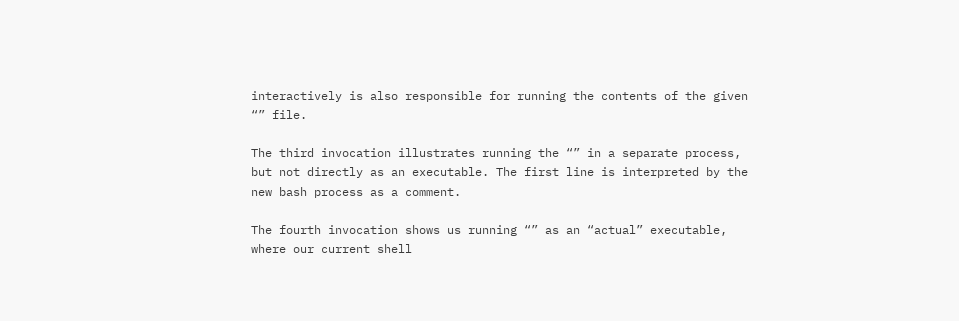interactively is also responsible for running the contents of the given “” file.

The third invocation illustrates running the “” in a separate process, but not directly as an executable. The first line is interpreted by the new bash process as a comment.

The fourth invocation shows us running “” as an “actual” executable, where our current shell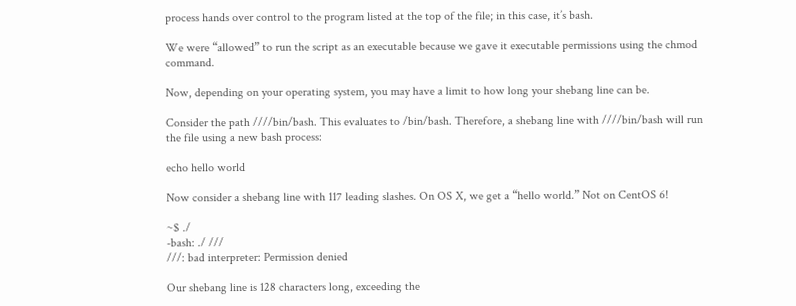process hands over control to the program listed at the top of the file; in this case, it’s bash.

We were “allowed” to run the script as an executable because we gave it executable permissions using the chmod command.

Now, depending on your operating system, you may have a limit to how long your shebang line can be.

Consider the path ////bin/bash. This evaluates to /bin/bash. Therefore, a shebang line with ////bin/bash will run the file using a new bash process:

echo hello world

Now consider a shebang line with 117 leading slashes. On OS X, we get a “hello world.” Not on CentOS 6!

~$ ./
-bash: ./ ///
///: bad interpreter: Permission denied

Our shebang line is 128 characters long, exceeding the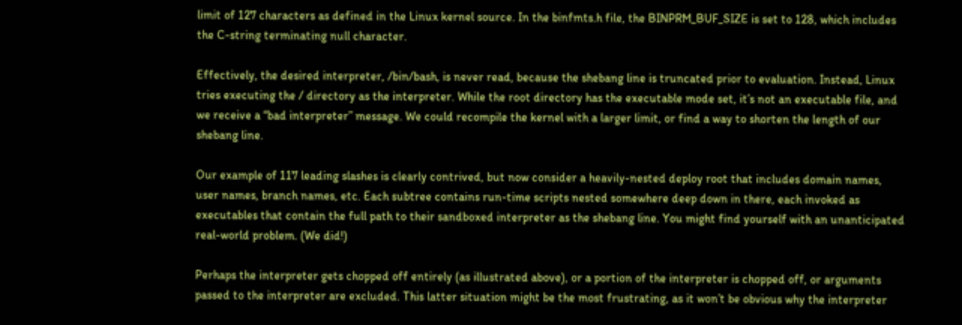limit of 127 characters as defined in the Linux kernel source. In the binfmts.h file, the BINPRM_BUF_SIZE is set to 128, which includes the C-string terminating null character.

Effectively, the desired interpreter, /bin/bash, is never read, because the shebang line is truncated prior to evaluation. Instead, Linux tries executing the / directory as the interpreter. While the root directory has the executable mode set, it’s not an executable file, and we receive a “bad interpreter” message. We could recompile the kernel with a larger limit, or find a way to shorten the length of our shebang line.

Our example of 117 leading slashes is clearly contrived, but now consider a heavily-nested deploy root that includes domain names, user names, branch names, etc. Each subtree contains run-time scripts nested somewhere deep down in there, each invoked as executables that contain the full path to their sandboxed interpreter as the shebang line. You might find yourself with an unanticipated real-world problem. (We did!)

Perhaps the interpreter gets chopped off entirely (as illustrated above), or a portion of the interpreter is chopped off, or arguments passed to the interpreter are excluded. This latter situation might be the most frustrating, as it won’t be obvious why the interpreter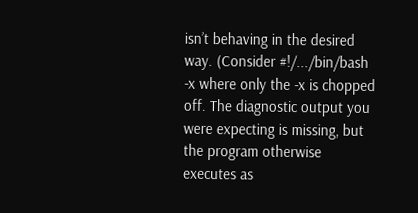isn’t behaving in the desired way. (Consider #!/.../bin/bash -x where only the -x is chopped off. The diagnostic output you were expecting is missing, but the program otherwise executes as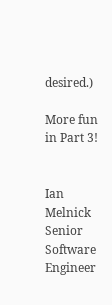desired.)

More fun in Part 3!


Ian Melnick
Senior Software Engineer